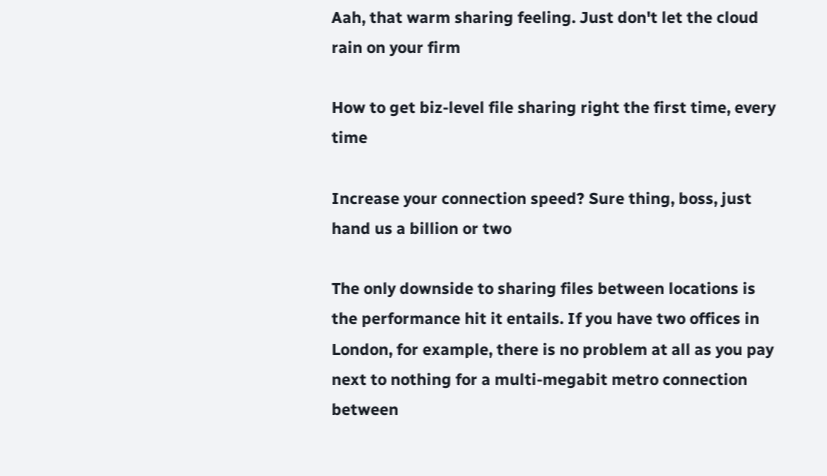Aah, that warm sharing feeling. Just don't let the cloud rain on your firm

How to get biz-level file sharing right the first time, every time

Increase your connection speed? Sure thing, boss, just hand us a billion or two

The only downside to sharing files between locations is the performance hit it entails. If you have two offices in London, for example, there is no problem at all as you pay next to nothing for a multi-megabit metro connection between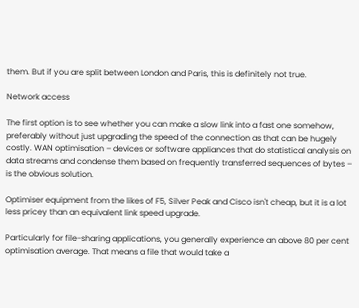them. But if you are split between London and Paris, this is definitely not true.

Network access

The first option is to see whether you can make a slow link into a fast one somehow, preferably without just upgrading the speed of the connection as that can be hugely costly. WAN optimisation – devices or software appliances that do statistical analysis on data streams and condense them based on frequently transferred sequences of bytes – is the obvious solution.

Optimiser equipment from the likes of F5, Silver Peak and Cisco isn't cheap, but it is a lot less pricey than an equivalent link speed upgrade.

Particularly for file-sharing applications, you generally experience an above 80 per cent optimisation average. That means a file that would take a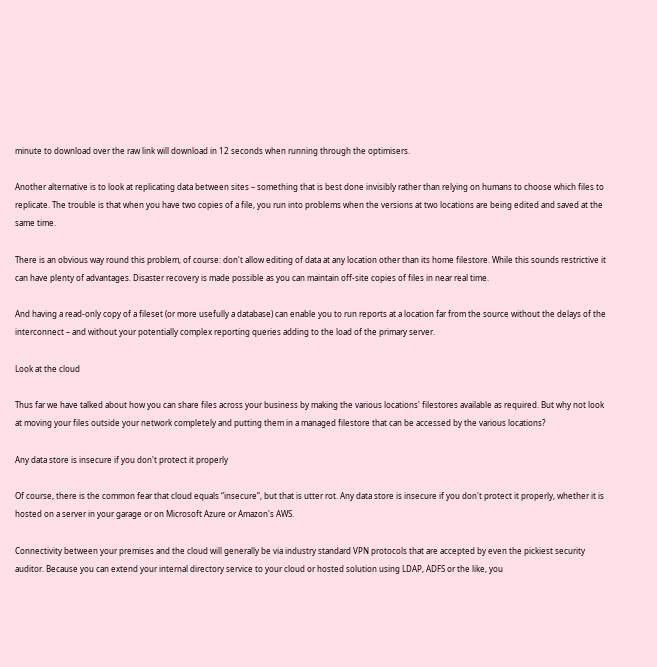minute to download over the raw link will download in 12 seconds when running through the optimisers.

Another alternative is to look at replicating data between sites – something that is best done invisibly rather than relying on humans to choose which files to replicate. The trouble is that when you have two copies of a file, you run into problems when the versions at two locations are being edited and saved at the same time.

There is an obvious way round this problem, of course: don't allow editing of data at any location other than its home filestore. While this sounds restrictive it can have plenty of advantages. Disaster recovery is made possible as you can maintain off-site copies of files in near real time.

And having a read-only copy of a fileset (or more usefully a database) can enable you to run reports at a location far from the source without the delays of the interconnect – and without your potentially complex reporting queries adding to the load of the primary server.

Look at the cloud

Thus far we have talked about how you can share files across your business by making the various locations' filestores available as required. But why not look at moving your files outside your network completely and putting them in a managed filestore that can be accessed by the various locations?

Any data store is insecure if you don't protect it properly

Of course, there is the common fear that cloud equals “insecure”, but that is utter rot. Any data store is insecure if you don't protect it properly, whether it is hosted on a server in your garage or on Microsoft Azure or Amazon's AWS.

Connectivity between your premises and the cloud will generally be via industry standard VPN protocols that are accepted by even the pickiest security auditor. Because you can extend your internal directory service to your cloud or hosted solution using LDAP, ADFS or the like, you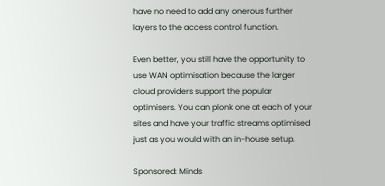have no need to add any onerous further layers to the access control function.

Even better, you still have the opportunity to use WAN optimisation because the larger cloud providers support the popular optimisers. You can plonk one at each of your sites and have your traffic streams optimised just as you would with an in-house setup.

Sponsored: Minds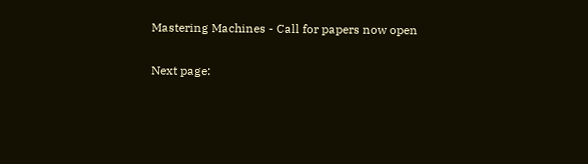Mastering Machines - Call for papers now open

Next page: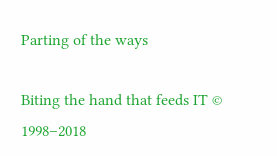Parting of the ways

Biting the hand that feeds IT © 1998–2018